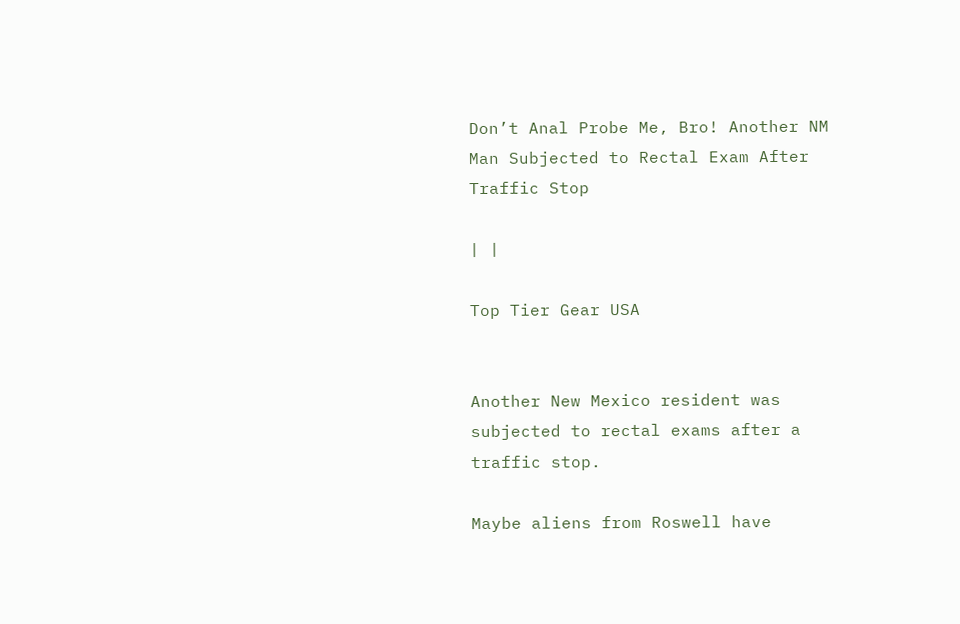Don’t Anal Probe Me, Bro! Another NM Man Subjected to Rectal Exam After Traffic Stop

| |

Top Tier Gear USA


Another New Mexico resident was subjected to rectal exams after a traffic stop.

Maybe aliens from Roswell have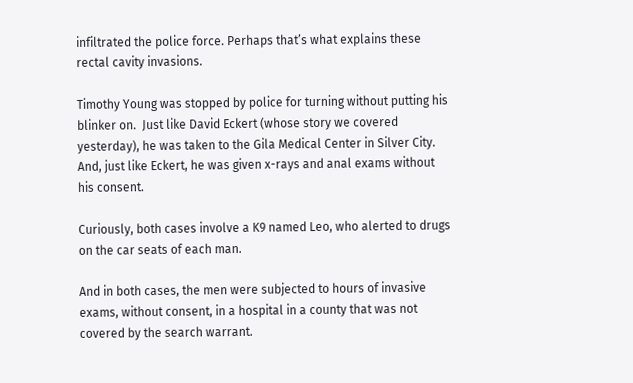infiltrated the police force. Perhaps that’s what explains these rectal cavity invasions.

Timothy Young was stopped by police for turning without putting his blinker on.  Just like David Eckert (whose story we covered yesterday), he was taken to the Gila Medical Center in Silver City. And, just like Eckert, he was given x-rays and anal exams without his consent.

Curiously, both cases involve a K9 named Leo, who alerted to drugs on the car seats of each man.

And in both cases, the men were subjected to hours of invasive exams, without consent, in a hospital in a county that was not covered by the search warrant.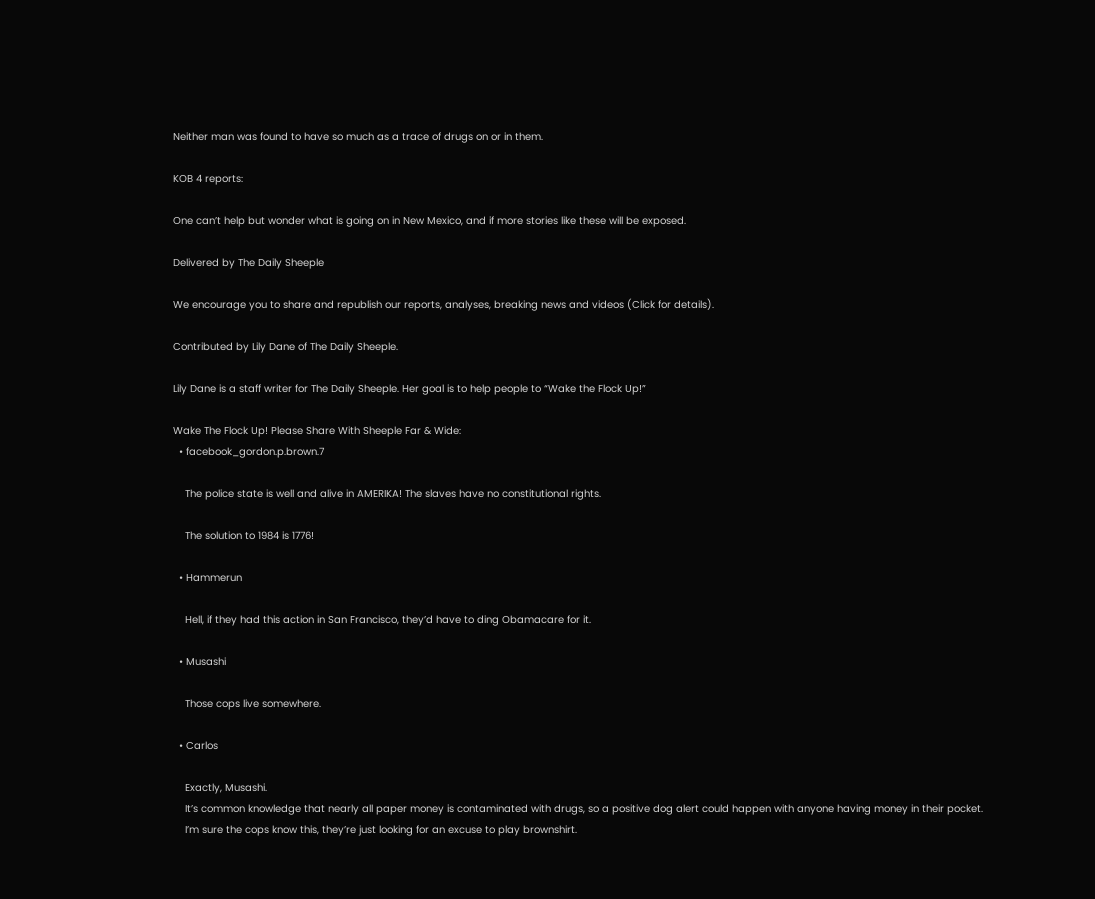Neither man was found to have so much as a trace of drugs on or in them.

KOB 4 reports:

One can’t help but wonder what is going on in New Mexico, and if more stories like these will be exposed.

Delivered by The Daily Sheeple

We encourage you to share and republish our reports, analyses, breaking news and videos (Click for details).

Contributed by Lily Dane of The Daily Sheeple.

Lily Dane is a staff writer for The Daily Sheeple. Her goal is to help people to “Wake the Flock Up!”

Wake The Flock Up! Please Share With Sheeple Far & Wide:
  • facebook_gordon.p.brown.7

    The police state is well and alive in AMERIKA! The slaves have no constitutional rights.

    The solution to 1984 is 1776!

  • Hammerun

    Hell, if they had this action in San Francisco, they’d have to ding Obamacare for it.

  • Musashi

    Those cops live somewhere.

  • Carlos

    Exactly, Musashi.
    It’s common knowledge that nearly all paper money is contaminated with drugs, so a positive dog alert could happen with anyone having money in their pocket.
    I’m sure the cops know this, they’re just looking for an excuse to play brownshirt.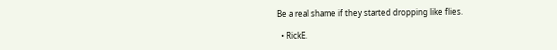Be a real shame if they started dropping like flies.

  • RickE.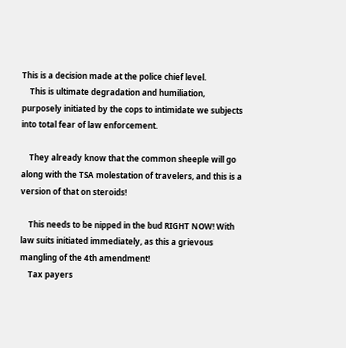This is a decision made at the police chief level.
    This is ultimate degradation and humiliation, purposely initiated by the cops to intimidate we subjects into total fear of law enforcement.

    They already know that the common sheeple will go along with the TSA molestation of travelers, and this is a version of that on steroids!

    This needs to be nipped in the bud RIGHT NOW! With law suits initiated immediately, as this a grievous mangling of the 4th amendment!
    Tax payers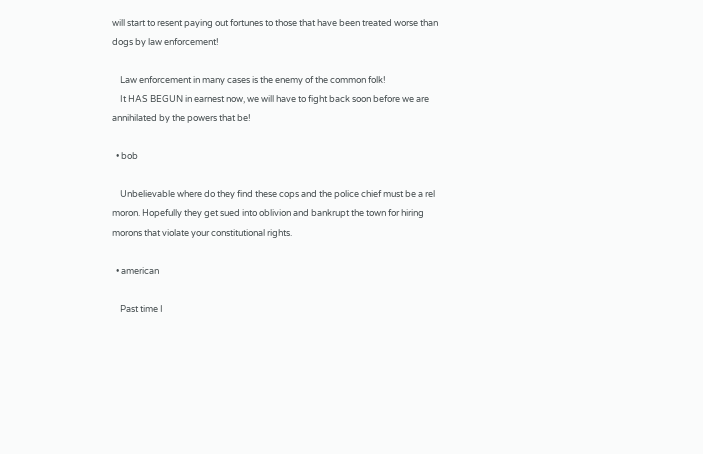will start to resent paying out fortunes to those that have been treated worse than dogs by law enforcement!

    Law enforcement in many cases is the enemy of the common folk!
    It HAS BEGUN in earnest now, we will have to fight back soon before we are annihilated by the powers that be!

  • bob

    Unbelievable where do they find these cops and the police chief must be a rel moron. Hopefully they get sued into oblivion and bankrupt the town for hiring morons that violate your constitutional rights.

  • american

    Past time I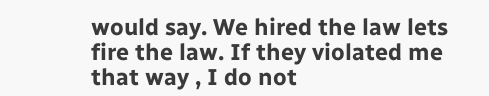would say. We hired the law lets fire the law. If they violated me that way , I do not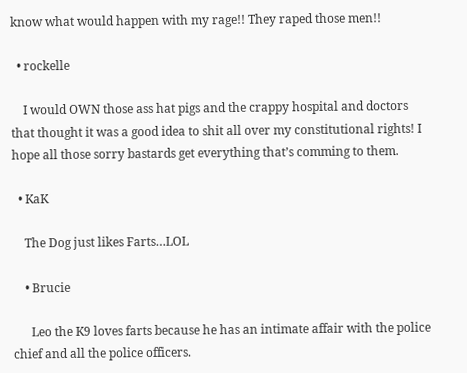know what would happen with my rage!! They raped those men!!

  • rockelle

    I would OWN those ass hat pigs and the crappy hospital and doctors that thought it was a good idea to shit all over my constitutional rights! I hope all those sorry bastards get everything that’s comming to them.

  • KaK

    The Dog just likes Farts…LOL

    • Brucie

      Leo the K9 loves farts because he has an intimate affair with the police chief and all the police officers.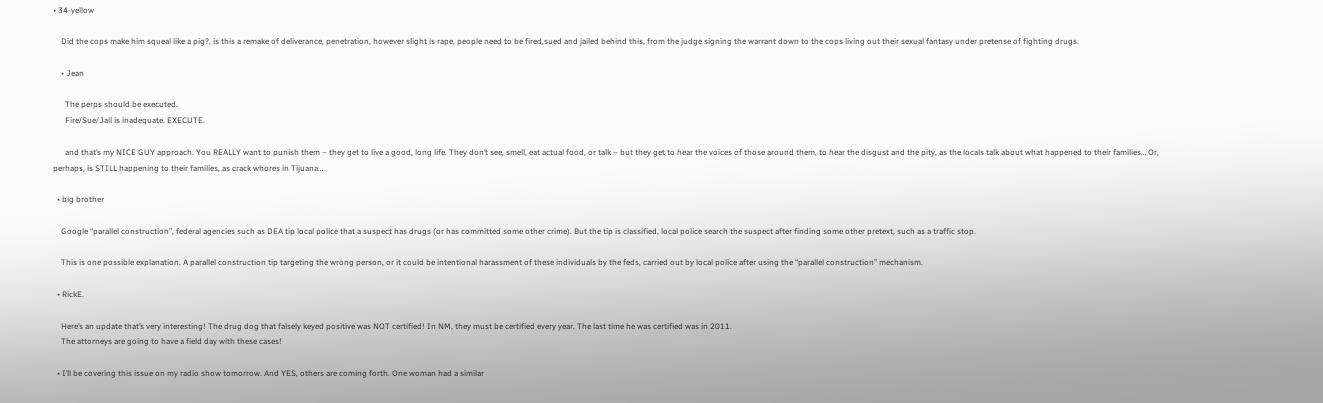• 34-yellow

    Did the cops make him squeal like a pig?, is this a remake of deliverance, penetration, however slight is rape, people need to be fired,sued and jailed behind this, from the judge signing the warrant down to the cops living out their sexual fantasy under pretense of fighting drugs.

    • Jean

      The perps should be executed.
      Fire/Sue/Jail is inadequate. EXECUTE.

      and that’s my NICE GUY approach. You REALLY want to punish them – they get to live a good, long life. They don’t see, smell, eat actual food, or talk – but they get to hear the voices of those around them, to hear the disgust and the pity, as the locals talk about what happened to their families… Or, perhaps, is STILL happening to their families, as crack whores in Tijuana…

  • big brother

    Google “parallel construction”, federal agencies such as DEA tip local police that a suspect has drugs (or has committed some other crime). But the tip is classified, local police search the suspect after finding some other pretext, such as a traffic stop.

    This is one possible explanation. A parallel construction tip targeting the wrong person, or it could be intentional harassment of these individuals by the feds, carried out by local police after using the “parallel construction” mechanism.

  • RickE.

    Here’s an update that’s very interesting! The drug dog that falsely keyed positive was NOT certified! In NM, they must be certified every year. The last time he was certified was in 2011.
    The attorneys are going to have a field day with these cases!

  • I’ll be covering this issue on my radio show tomorrow. And YES, others are coming forth. One woman had a similar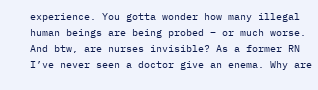experience. You gotta wonder how many illegal human beings are being probed – or much worse. And btw, are nurses invisible? As a former RN I’ve never seen a doctor give an enema. Why are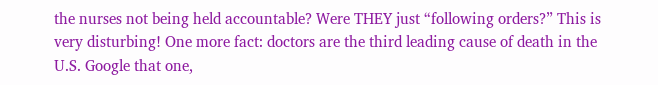the nurses not being held accountable? Were THEY just “following orders?” This is very disturbing! One more fact: doctors are the third leading cause of death in the U.S. Google that one,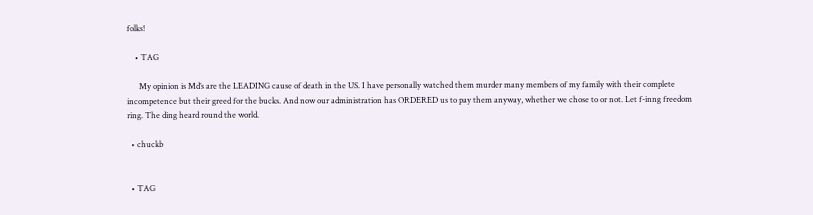folks!

    • TAG

      My opinion is Md’s are the LEADING cause of death in the US. I have personally watched them murder many members of my family with their complete incompetence but their greed for the bucks. And now our administration has ORDERED us to pay them anyway, whether we chose to or not. Let f-inng freedom ring. The ding heard round the world.

  • chuckb


  • TAG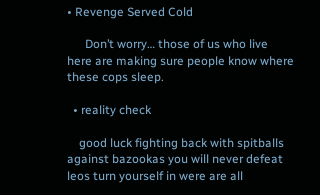• Revenge Served Cold

      Don’t worry… those of us who live here are making sure people know where these cops sleep.

  • reality check

    good luck fighting back with spitballs against bazookas you will never defeat leos turn yourself in were are all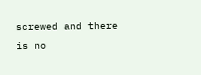screwed and there is no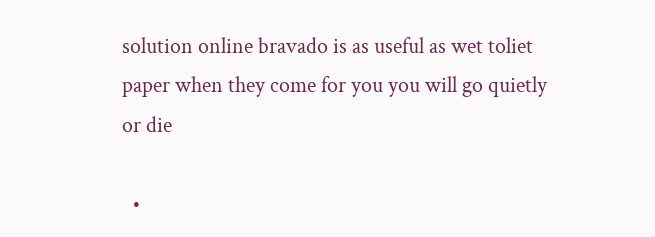solution online bravado is as useful as wet toliet paper when they come for you you will go quietly or die

  •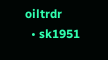oiltrdr
  • sk1951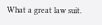What a great law suit.